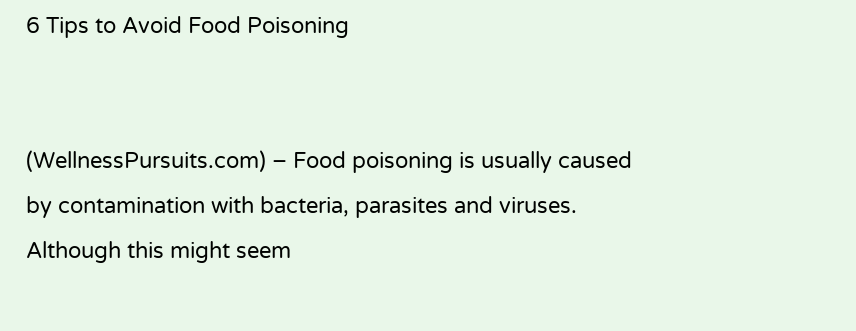6 Tips to Avoid Food Poisoning


(WellnessPursuits.com) – Food poisoning is usually caused by contamination with bacteria, parasites and viruses. Although this might seem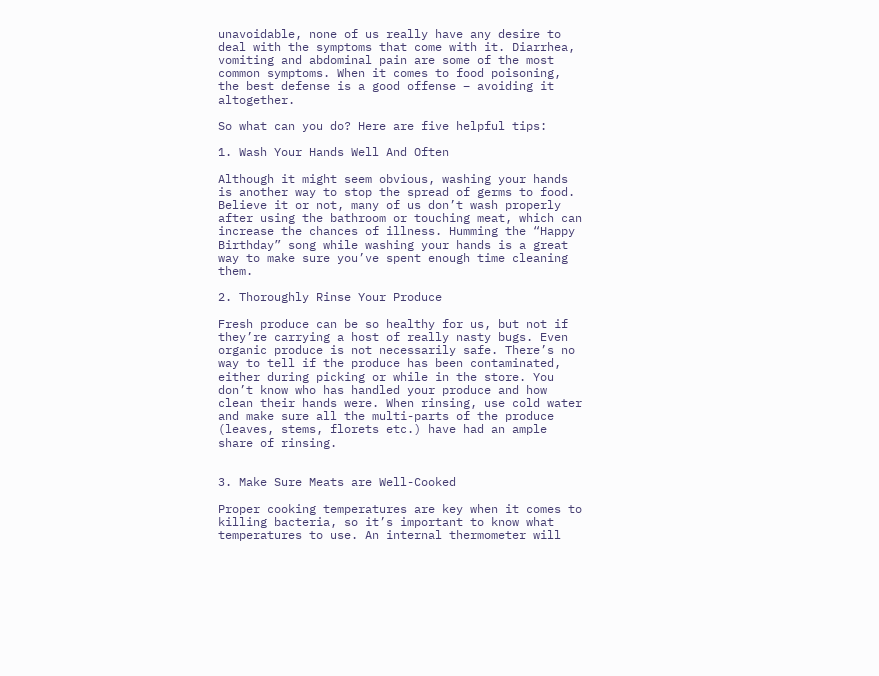unavoidable, none of us really have any desire to deal with the symptoms that come with it. Diarrhea, vomiting and abdominal pain are some of the most common symptoms. When it comes to food poisoning, the best defense is a good offense – avoiding it altogether.

So what can you do? Here are five helpful tips:

1. Wash Your Hands Well And Often

Although it might seem obvious, washing your hands is another way to stop the spread of germs to food. Believe it or not, many of us don’t wash properly after using the bathroom or touching meat, which can increase the chances of illness. Humming the “Happy Birthday” song while washing your hands is a great way to make sure you’ve spent enough time cleaning them.

2. Thoroughly Rinse Your Produce

Fresh produce can be so healthy for us, but not if they’re carrying a host of really nasty bugs. Even organic produce is not necessarily safe. There’s no way to tell if the produce has been contaminated, either during picking or while in the store. You don’t know who has handled your produce and how clean their hands were. When rinsing, use cold water and make sure all the multi-parts of the produce (leaves, stems, florets etc.) have had an ample share of rinsing.


3. Make Sure Meats are Well-Cooked

Proper cooking temperatures are key when it comes to killing bacteria, so it’s important to know what temperatures to use. An internal thermometer will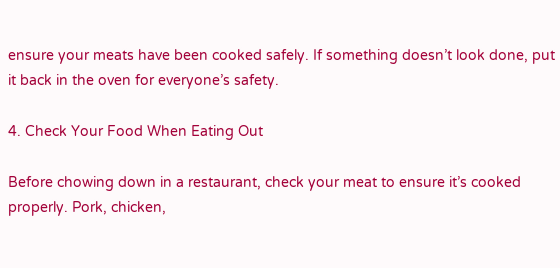ensure your meats have been cooked safely. If something doesn’t look done, put it back in the oven for everyone’s safety.

4. Check Your Food When Eating Out

Before chowing down in a restaurant, check your meat to ensure it’s cooked properly. Pork, chicken,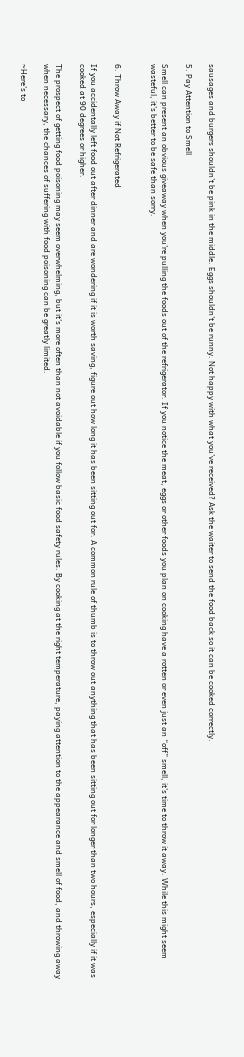sausages and burgers shouldn’t be pink in the middle. Eggs shouldn’t be runny. Not happy with what you’ve received? Ask the waiter to send the food back so it can be cooked correctly.

5. Pay Attention to Smell

Smell can present an obvious giveaway when you’re pulling the foods out of the refrigerator. If you notice the meat, eggs or other foods you plan on cooking have a rotten or even just an “off” smell, it’s time to throw it away. While this might seem wasteful, it’s better to be safe than sorry.


6. Throw Away if Not Refrigerated

If you accidentally left food out after dinner and are wondering if it is worth saving, figure out how long it has been sitting out for. A common rule of thumb is to throw out anything that has been sitting out for longer than two hours, especially if it was cooked at 90 degrees or higher.

The prospect of getting food poisoning may seem overwhelming, but it’s more often than not avoidable if you follow basic food safety rules. By cooking at the right temperature, paying attention to the appearance and smell of food, and throwing away when necessary, the chances of suffering with food poisoning can be greatly limited.

~Here’s to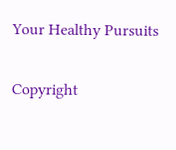Your Healthy Pursuits

Copyright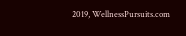2019, WellnessPursuits.com